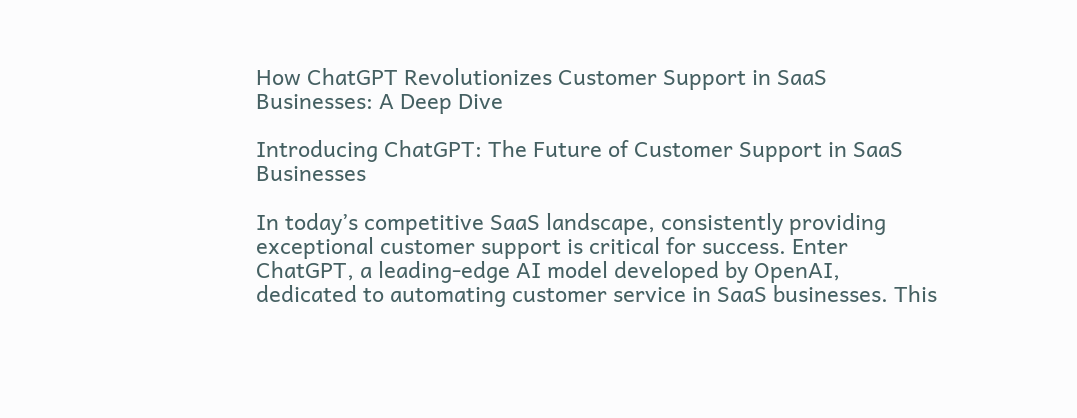How ChatGPT Revolutionizes Customer Support in SaaS Businesses: A Deep Dive

Introducing ChatGPT: The Future of Customer Support in SaaS Businesses

In today’s competitive SaaS landscape, consistently providing exceptional customer support is critical for success. Enter ChatGPT, a leading-edge AI model developed by OpenAI, dedicated to automating customer service in SaaS businesses. This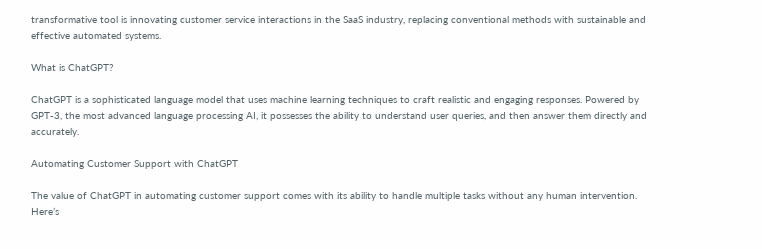transformative tool is innovating customer service interactions in the SaaS industry, replacing conventional methods with sustainable and effective automated systems.

What is ChatGPT?

ChatGPT is a sophisticated language model that uses machine learning techniques to craft realistic and engaging responses. Powered by GPT-3, the most advanced language processing AI, it possesses the ability to understand user queries, and then answer them directly and accurately.

Automating Customer Support with ChatGPT

The value of ChatGPT in automating customer support comes with its ability to handle multiple tasks without any human intervention. Here’s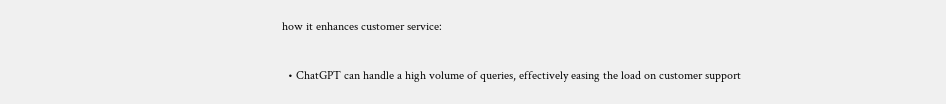how it enhances customer service:

  • ChatGPT can handle a high volume of queries, effectively easing the load on customer support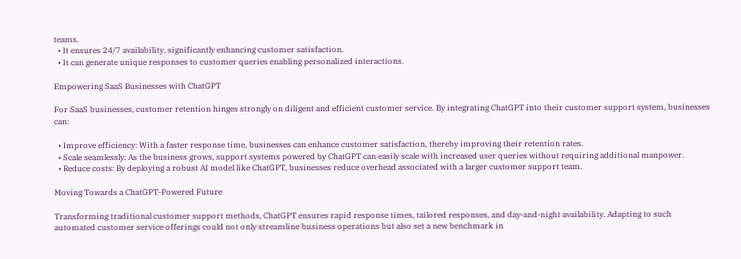teams.
  • It ensures 24/7 availability, significantly enhancing customer satisfaction.
  • It can generate unique responses to customer queries enabling personalized interactions.

Empowering SaaS Businesses with ChatGPT

For SaaS businesses, customer retention hinges strongly on diligent and efficient customer service. By integrating ChatGPT into their customer support system, businesses can:

  • Improve efficiency: With a faster response time, businesses can enhance customer satisfaction, thereby improving their retention rates.
  • Scale seamlessly: As the business grows, support systems powered by ChatGPT can easily scale with increased user queries without requiring additional manpower.
  • Reduce costs: By deploying a robust AI model like ChatGPT, businesses reduce overhead associated with a larger customer support team.

Moving Towards a ChatGPT-Powered Future

Transforming traditional customer support methods, ChatGPT ensures rapid response times, tailored responses, and day-and-night availability. Adapting to such automated customer service offerings could not only streamline business operations but also set a new benchmark in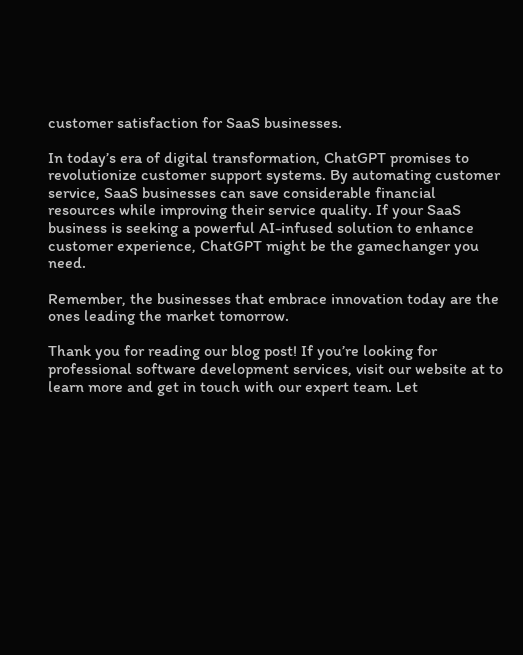customer satisfaction for SaaS businesses.

In today’s era of digital transformation, ChatGPT promises to revolutionize customer support systems. By automating customer service, SaaS businesses can save considerable financial resources while improving their service quality. If your SaaS business is seeking a powerful AI-infused solution to enhance customer experience, ChatGPT might be the gamechanger you need.

Remember, the businesses that embrace innovation today are the ones leading the market tomorrow.

Thank you for reading our blog post! If you’re looking for professional software development services, visit our website at to learn more and get in touch with our expert team. Let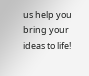us help you bring your ideas to life!